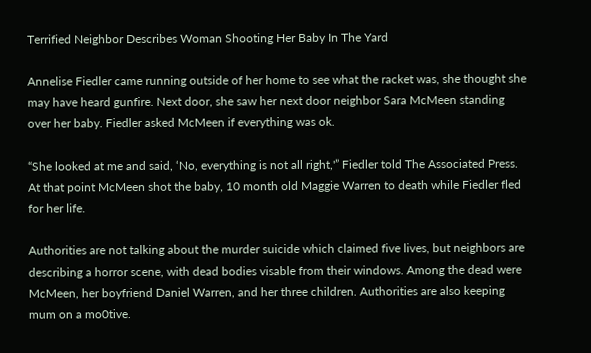Terrified Neighbor Describes Woman Shooting Her Baby In The Yard

Annelise Fiedler came running outside of her home to see what the racket was, she thought she may have heard gunfire. Next door, she saw her next door neighbor Sara McMeen standing over her baby. Fiedler asked McMeen if everything was ok.

“She looked at me and said, ‘No, everything is not all right,'” Fiedler told The Associated Press. At that point McMeen shot the baby, 10 month old Maggie Warren to death while Fiedler fled for her life.

Authorities are not talking about the murder suicide which claimed five lives, but neighbors are describing a horror scene, with dead bodies visable from their windows. Among the dead were McMeen, her boyfriend Daniel Warren, and her three children. Authorities are also keeping mum on a mo0tive.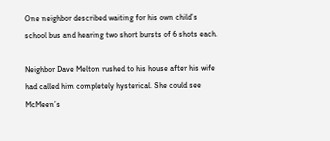One neighbor described waiting for his own child’s school bus and hearing two short bursts of 6 shots each.

Neighbor Dave Melton rushed to his house after his wife had called him completely hysterical. She could see McMeen’s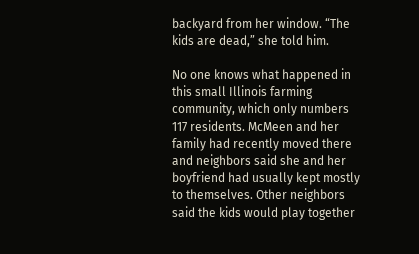backyard from her window. “The kids are dead,” she told him.

No one knows what happened in this small Illinois farming community, which only numbers 117 residents. McMeen and her family had recently moved there and neighbors said she and her boyfriend had usually kept mostly to themselves. Other neighbors said the kids would play together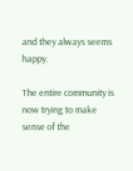and they always seems happy.

The entire community is now trying to make sense of the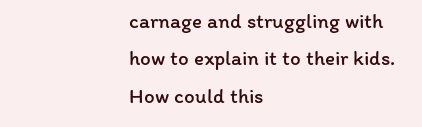carnage and struggling with how to explain it to their kids. How could this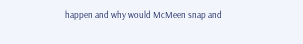happen and why would McMeen snap and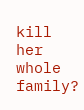kill her whole family?